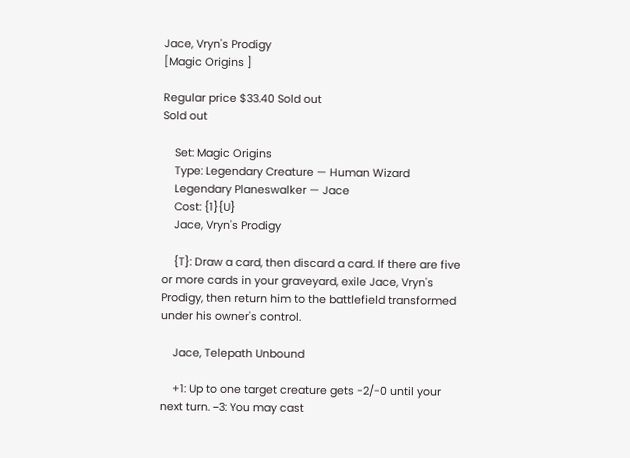Jace, Vryn's Prodigy
[Magic Origins ]

Regular price $33.40 Sold out
Sold out

    Set: Magic Origins
    Type: Legendary Creature — Human Wizard
    Legendary Planeswalker — Jace
    Cost: {1}{U}
    Jace, Vryn's Prodigy

    {T}: Draw a card, then discard a card. If there are five or more cards in your graveyard, exile Jace, Vryn's Prodigy, then return him to the battlefield transformed under his owner's control.

    Jace, Telepath Unbound

    +1: Up to one target creature gets -2/-0 until your next turn. −3: You may cast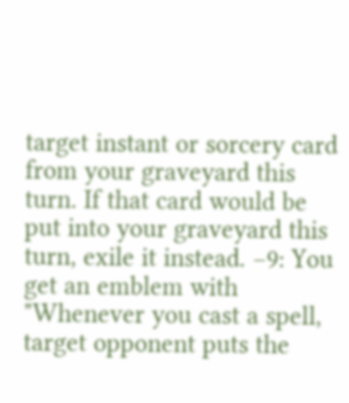target instant or sorcery card from your graveyard this turn. If that card would be put into your graveyard this turn, exile it instead. −9: You get an emblem with "Whenever you cast a spell, target opponent puts the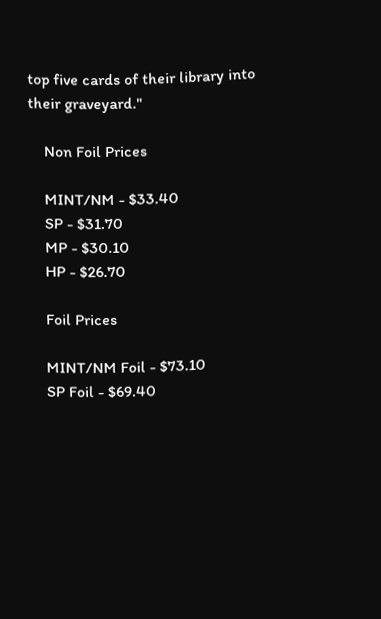top five cards of their library into their graveyard."

    Non Foil Prices

    MINT/NM - $33.40
    SP - $31.70
    MP - $30.10
    HP - $26.70

    Foil Prices

    MINT/NM Foil - $73.10
    SP Foil - $69.40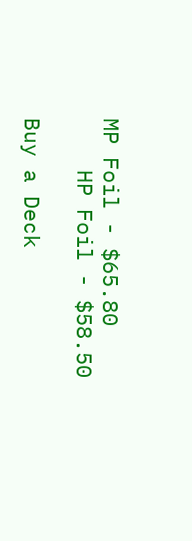MP Foil - $65.80
    HP Foil - $58.50

Buy a Deck